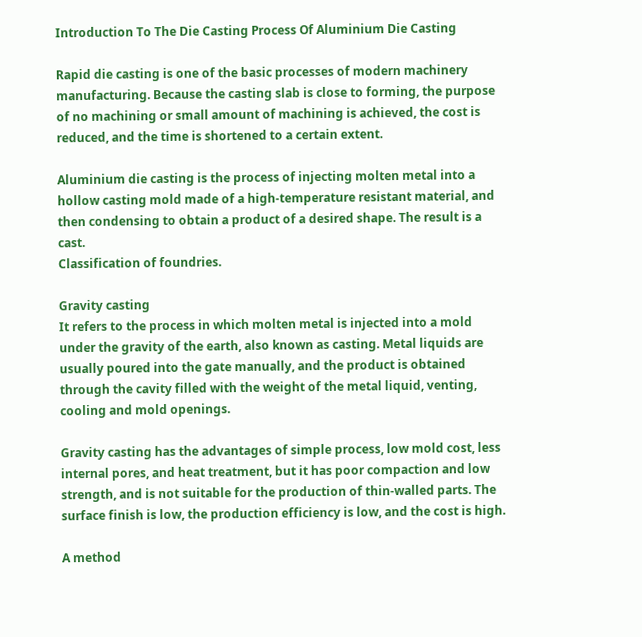Introduction To The Die Casting Process Of Aluminium Die Casting

Rapid die casting is one of the basic processes of modern machinery manufacturing. Because the casting slab is close to forming, the purpose of no machining or small amount of machining is achieved, the cost is reduced, and the time is shortened to a certain extent.

Aluminium die casting is the process of injecting molten metal into a hollow casting mold made of a high-temperature resistant material, and then condensing to obtain a product of a desired shape. The result is a cast.
Classification of foundries.

Gravity casting
It refers to the process in which molten metal is injected into a mold under the gravity of the earth, also known as casting. Metal liquids are usually poured into the gate manually, and the product is obtained through the cavity filled with the weight of the metal liquid, venting, cooling and mold openings.

Gravity casting has the advantages of simple process, low mold cost, less internal pores, and heat treatment, but it has poor compaction and low strength, and is not suitable for the production of thin-walled parts. The surface finish is low, the production efficiency is low, and the cost is high.

A method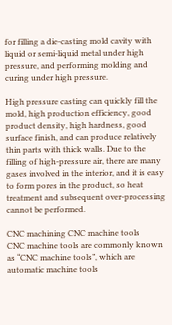for filling a die-casting mold cavity with liquid or semi-liquid metal under high pressure, and performing molding and curing under high pressure.

High pressure casting can quickly fill the mold, high production efficiency, good product density, high hardness, good surface finish, and can produce relatively thin parts with thick walls. Due to the filling of high-pressure air, there are many gases involved in the interior, and it is easy to form pores in the product, so heat treatment and subsequent over-processing cannot be performed.

CNC machining CNC machine tools
CNC machine tools are commonly known as “CNC machine tools”, which are automatic machine tools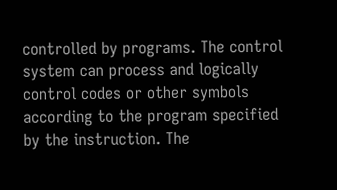controlled by programs. The control system can process and logically control codes or other symbols according to the program specified by the instruction. The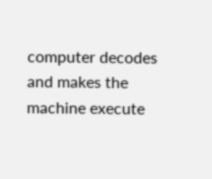computer decodes and makes the machine execute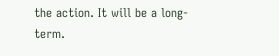the action. It will be a long-term.